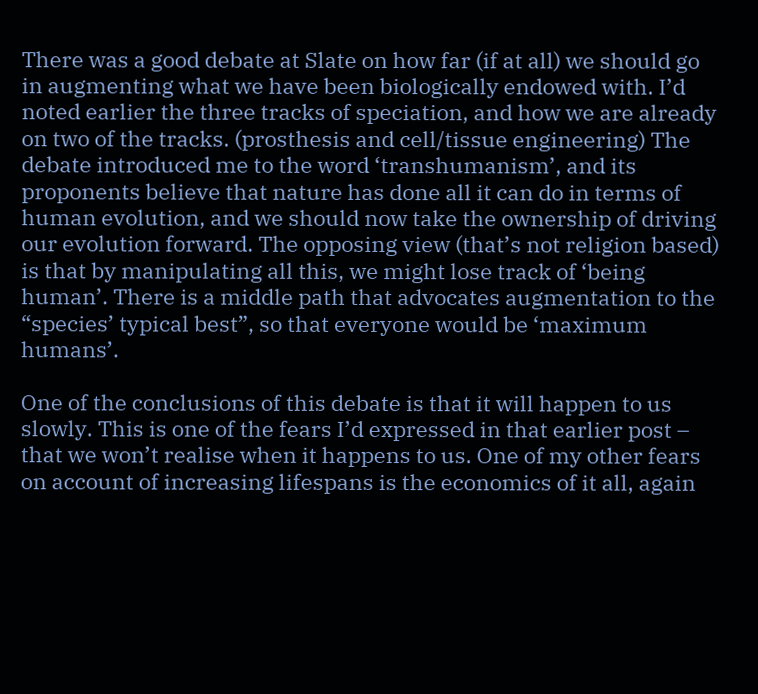There was a good debate at Slate on how far (if at all) we should go in augmenting what we have been biologically endowed with. I’d noted earlier the three tracks of speciation, and how we are already on two of the tracks. (prosthesis and cell/tissue engineering) The debate introduced me to the word ‘transhumanism’, and its proponents believe that nature has done all it can do in terms of human evolution, and we should now take the ownership of driving our evolution forward. The opposing view (that’s not religion based) is that by manipulating all this, we might lose track of ‘being human’. There is a middle path that advocates augmentation to the “species’ typical best”, so that everyone would be ‘maximum humans’.

One of the conclusions of this debate is that it will happen to us slowly. This is one of the fears I’d expressed in that earlier post – that we won’t realise when it happens to us. One of my other fears on account of increasing lifespans is the economics of it all, again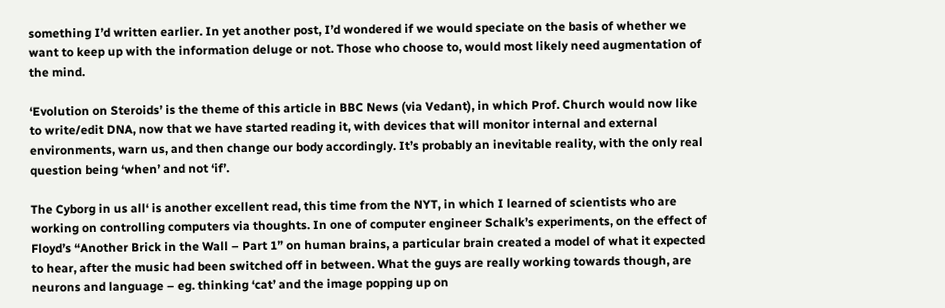something I’d written earlier. In yet another post, I’d wondered if we would speciate on the basis of whether we want to keep up with the information deluge or not. Those who choose to, would most likely need augmentation of the mind.

‘Evolution on Steroids’ is the theme of this article in BBC News (via Vedant), in which Prof. Church would now like to write/edit DNA, now that we have started reading it, with devices that will monitor internal and external environments, warn us, and then change our body accordingly. It’s probably an inevitable reality, with the only real question being ‘when’ and not ‘if’.

The Cyborg in us all‘ is another excellent read, this time from the NYT, in which I learned of scientists who are working on controlling computers via thoughts. In one of computer engineer Schalk’s experiments, on the effect of Floyd’s “Another Brick in the Wall – Part 1” on human brains, a particular brain created a model of what it expected to hear, after the music had been switched off in between. What the guys are really working towards though, are neurons and language – eg. thinking ‘cat’ and the image popping up on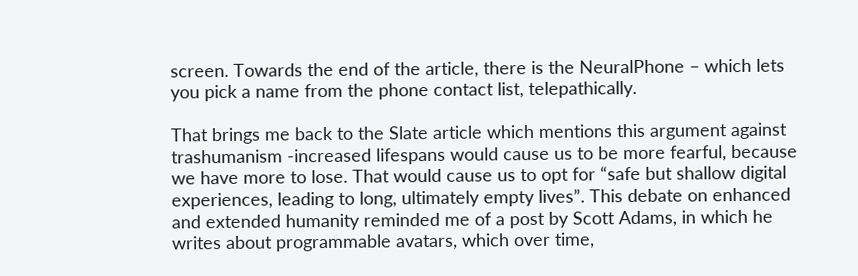screen. Towards the end of the article, there is the NeuralPhone – which lets you pick a name from the phone contact list, telepathically.

That brings me back to the Slate article which mentions this argument against trashumanism -increased lifespans would cause us to be more fearful, because we have more to lose. That would cause us to opt for “safe but shallow digital experiences, leading to long, ultimately empty lives”. This debate on enhanced and extended humanity reminded me of a post by Scott Adams, in which he writes about programmable avatars, which over time,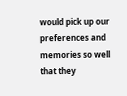would pick up our preferences and memories so well that they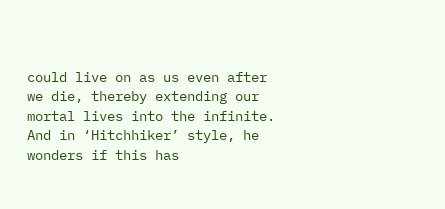could live on as us even after we die, thereby extending our mortal lives into the infinite. And in ‘Hitchhiker’ style, he wonders if this has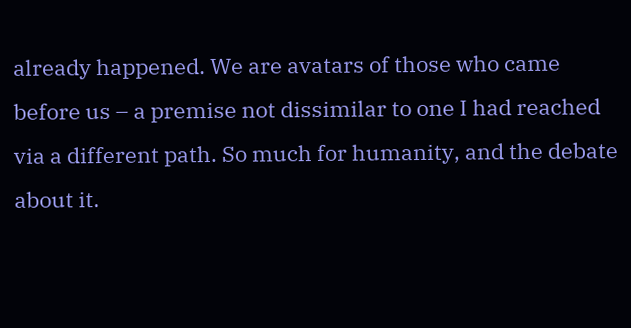already happened. We are avatars of those who came before us – a premise not dissimilar to one I had reached via a different path. So much for humanity, and the debate about it.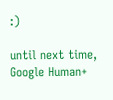:)

until next time, Google Human+